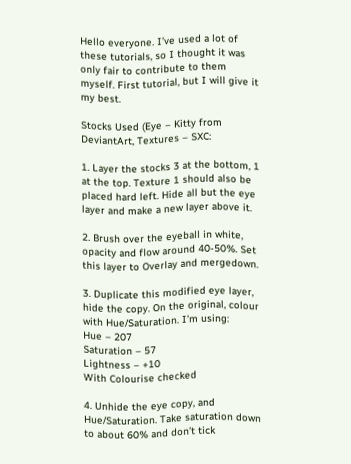Hello everyone. I’ve used a lot of these tutorials, so I thought it was only fair to contribute to them myself. First tutorial, but I will give it my best.

Stocks Used (Eye – Kitty from DeviantArt, Textures – SXC:

1. Layer the stocks 3 at the bottom, 1 at the top. Texture 1 should also be placed hard left. Hide all but the eye layer and make a new layer above it.

2. Brush over the eyeball in white, opacity and flow around 40-50%. Set this layer to Overlay and mergedown.

3. Duplicate this modified eye layer, hide the copy. On the original, colour with Hue/Saturation. I’m using:
Hue – 207
Saturation – 57
Lightness – +10
With Colourise checked

4. Unhide the eye copy, and Hue/Saturation. Take saturation down to about 60% and don’t tick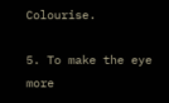Colourise.

5. To make the eye more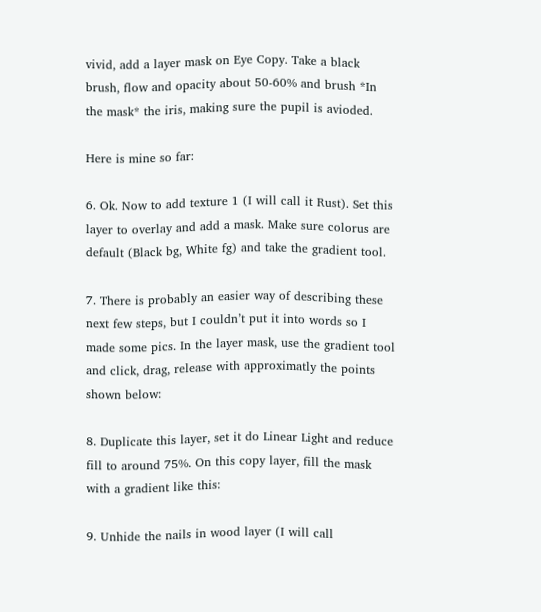vivid, add a layer mask on Eye Copy. Take a black brush, flow and opacity about 50-60% and brush *In the mask* the iris, making sure the pupil is avioded.

Here is mine so far:

6. Ok. Now to add texture 1 (I will call it Rust). Set this layer to overlay and add a mask. Make sure colorus are default (Black bg, White fg) and take the gradient tool.

7. There is probably an easier way of describing these next few steps, but I couldn’t put it into words so I made some pics. In the layer mask, use the gradient tool and click, drag, release with approximatly the points shown below:

8. Duplicate this layer, set it do Linear Light and reduce fill to around 75%. On this copy layer, fill the mask with a gradient like this:

9. Unhide the nails in wood layer (I will call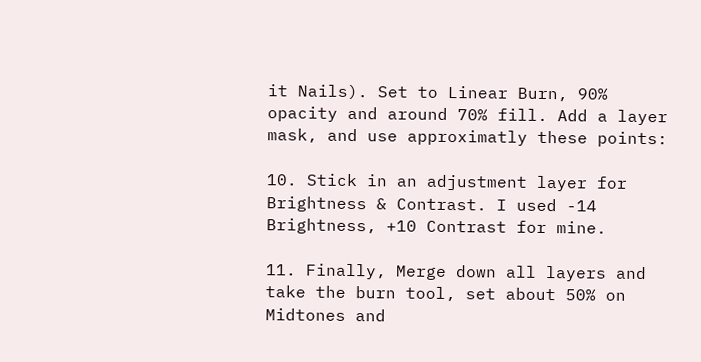it Nails). Set to Linear Burn, 90% opacity and around 70% fill. Add a layer mask, and use approximatly these points:

10. Stick in an adjustment layer for Brightness & Contrast. I used -14 Brightness, +10 Contrast for mine.

11. Finally, Merge down all layers and take the burn tool, set about 50% on Midtones and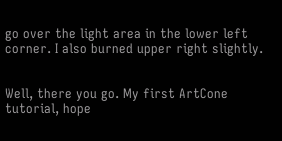go over the light area in the lower left corner. I also burned upper right slightly.


Well, there you go. My first ArtCone tutorial, hope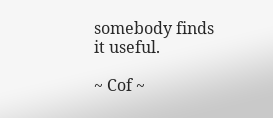somebody finds it useful.

~ Cof ~